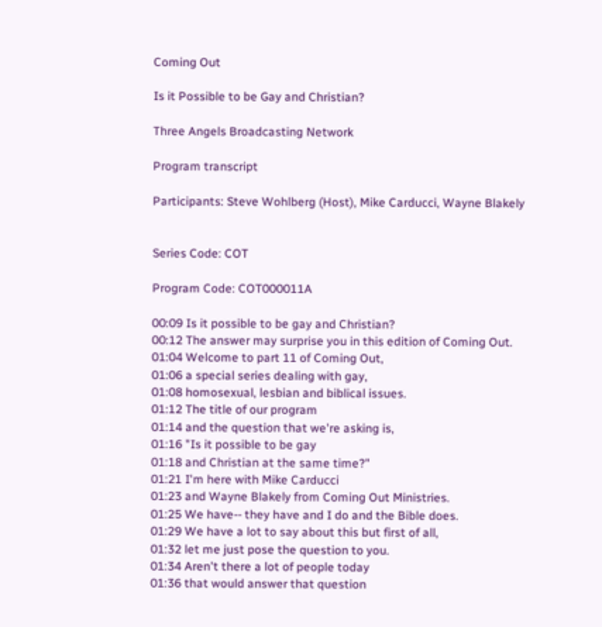Coming Out

Is it Possible to be Gay and Christian?

Three Angels Broadcasting Network

Program transcript

Participants: Steve Wohlberg (Host), Mike Carducci, Wayne Blakely


Series Code: COT

Program Code: COT000011A

00:09 Is it possible to be gay and Christian?
00:12 The answer may surprise you in this edition of Coming Out.
01:04 Welcome to part 11 of Coming Out,
01:06 a special series dealing with gay,
01:08 homosexual, lesbian and biblical issues.
01:12 The title of our program
01:14 and the question that we're asking is,
01:16 "Is it possible to be gay
01:18 and Christian at the same time?"
01:21 I'm here with Mike Carducci
01:23 and Wayne Blakely from Coming Out Ministries.
01:25 We have-- they have and I do and the Bible does.
01:29 We have a lot to say about this but first of all,
01:32 let me just pose the question to you.
01:34 Aren't there a lot of people today
01:36 that would answer that question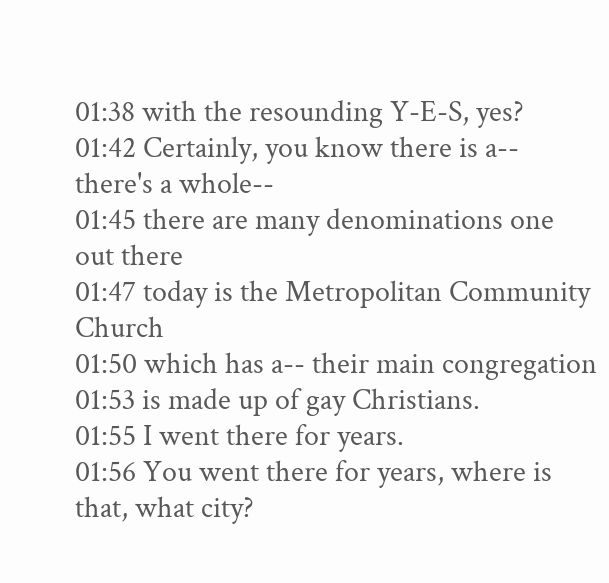01:38 with the resounding Y-E-S, yes?
01:42 Certainly, you know there is a-- there's a whole--
01:45 there are many denominations one out there
01:47 today is the Metropolitan Community Church
01:50 which has a-- their main congregation
01:53 is made up of gay Christians.
01:55 I went there for years.
01:56 You went there for years, where is that, what city?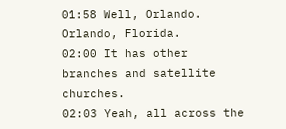01:58 Well, Orlando. Orlando, Florida.
02:00 It has other branches and satellite churches.
02:03 Yeah, all across the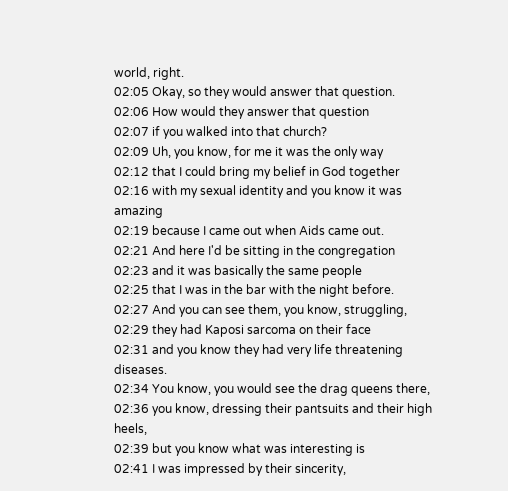world, right.
02:05 Okay, so they would answer that question.
02:06 How would they answer that question
02:07 if you walked into that church?
02:09 Uh, you know, for me it was the only way
02:12 that I could bring my belief in God together
02:16 with my sexual identity and you know it was amazing
02:19 because I came out when Aids came out.
02:21 And here I'd be sitting in the congregation
02:23 and it was basically the same people
02:25 that I was in the bar with the night before.
02:27 And you can see them, you know, struggling,
02:29 they had Kaposi sarcoma on their face
02:31 and you know they had very life threatening diseases.
02:34 You know, you would see the drag queens there,
02:36 you know, dressing their pantsuits and their high heels,
02:39 but you know what was interesting is
02:41 I was impressed by their sincerity,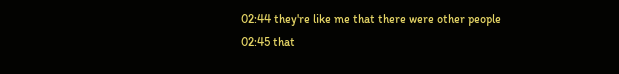02:44 they're like me that there were other people
02:45 that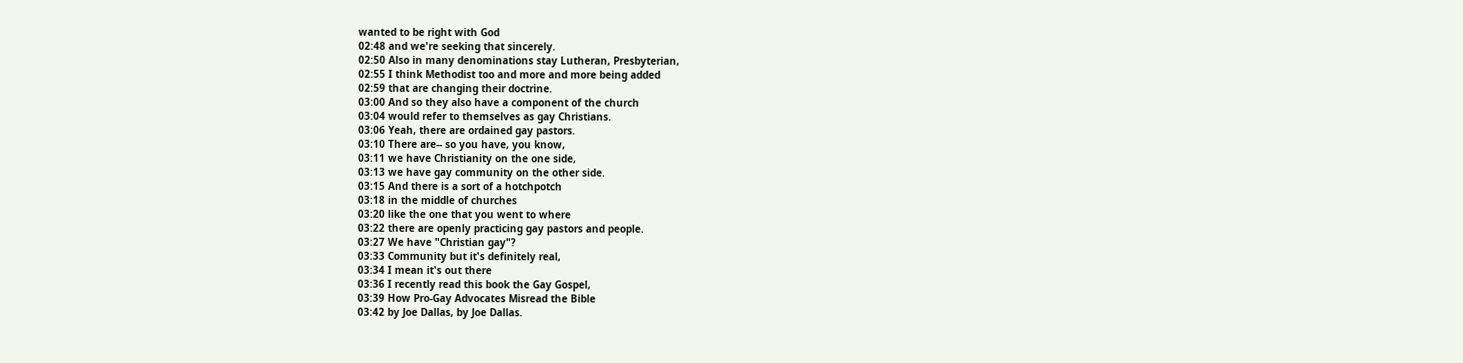wanted to be right with God
02:48 and we're seeking that sincerely.
02:50 Also in many denominations stay Lutheran, Presbyterian,
02:55 I think Methodist too and more and more being added
02:59 that are changing their doctrine.
03:00 And so they also have a component of the church
03:04 would refer to themselves as gay Christians.
03:06 Yeah, there are ordained gay pastors.
03:10 There are-- so you have, you know,
03:11 we have Christianity on the one side,
03:13 we have gay community on the other side.
03:15 And there is a sort of a hotchpotch
03:18 in the middle of churches
03:20 like the one that you went to where
03:22 there are openly practicing gay pastors and people.
03:27 We have "Christian gay"?
03:33 Community but it's definitely real,
03:34 I mean it's out there
03:36 I recently read this book the Gay Gospel,
03:39 How Pro-Gay Advocates Misread the Bible
03:42 by Joe Dallas, by Joe Dallas.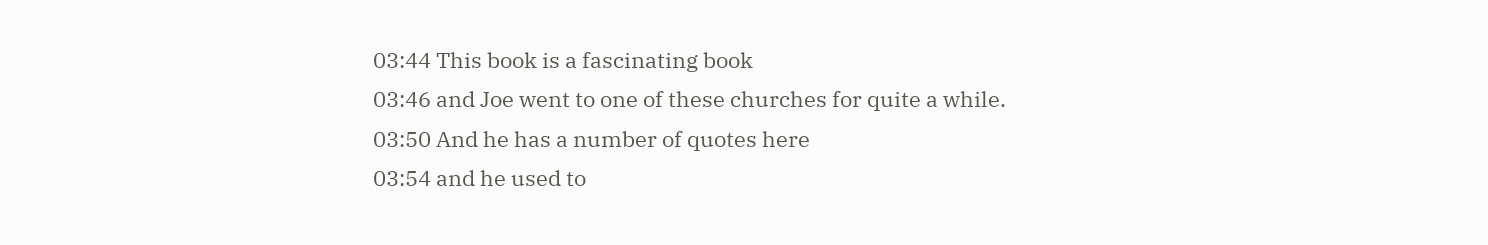03:44 This book is a fascinating book
03:46 and Joe went to one of these churches for quite a while.
03:50 And he has a number of quotes here
03:54 and he used to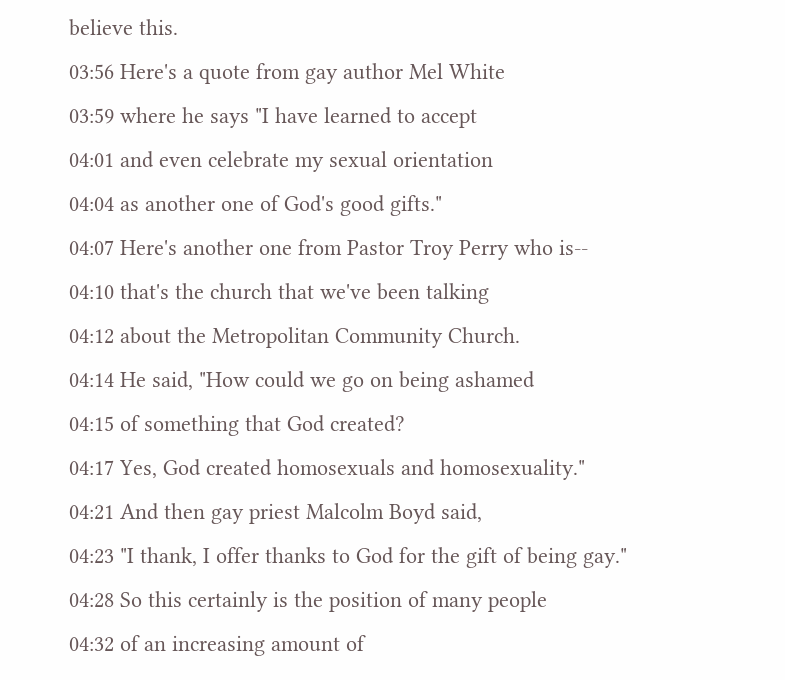believe this.
03:56 Here's a quote from gay author Mel White
03:59 where he says "I have learned to accept
04:01 and even celebrate my sexual orientation
04:04 as another one of God's good gifts."
04:07 Here's another one from Pastor Troy Perry who is--
04:10 that's the church that we've been talking
04:12 about the Metropolitan Community Church.
04:14 He said, "How could we go on being ashamed
04:15 of something that God created?
04:17 Yes, God created homosexuals and homosexuality."
04:21 And then gay priest Malcolm Boyd said,
04:23 "I thank, I offer thanks to God for the gift of being gay."
04:28 So this certainly is the position of many people
04:32 of an increasing amount of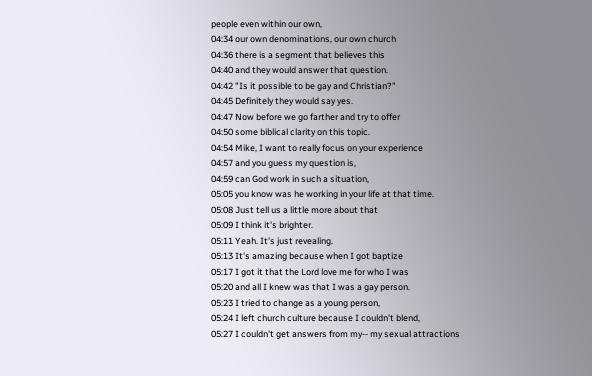people even within our own,
04:34 our own denominations, our own church
04:36 there is a segment that believes this
04:40 and they would answer that question.
04:42 "Is it possible to be gay and Christian?"
04:45 Definitely they would say yes.
04:47 Now before we go farther and try to offer
04:50 some biblical clarity on this topic.
04:54 Mike, I want to really focus on your experience
04:57 and you guess my question is,
04:59 can God work in such a situation,
05:05 you know was he working in your life at that time.
05:08 Just tell us a little more about that
05:09 I think it's brighter.
05:11 Yeah. It's just revealing.
05:13 It's amazing because when I got baptize
05:17 I got it that the Lord love me for who I was
05:20 and all I knew was that I was a gay person.
05:23 I tried to change as a young person,
05:24 I left church culture because I couldn't blend,
05:27 I couldn't get answers from my-- my sexual attractions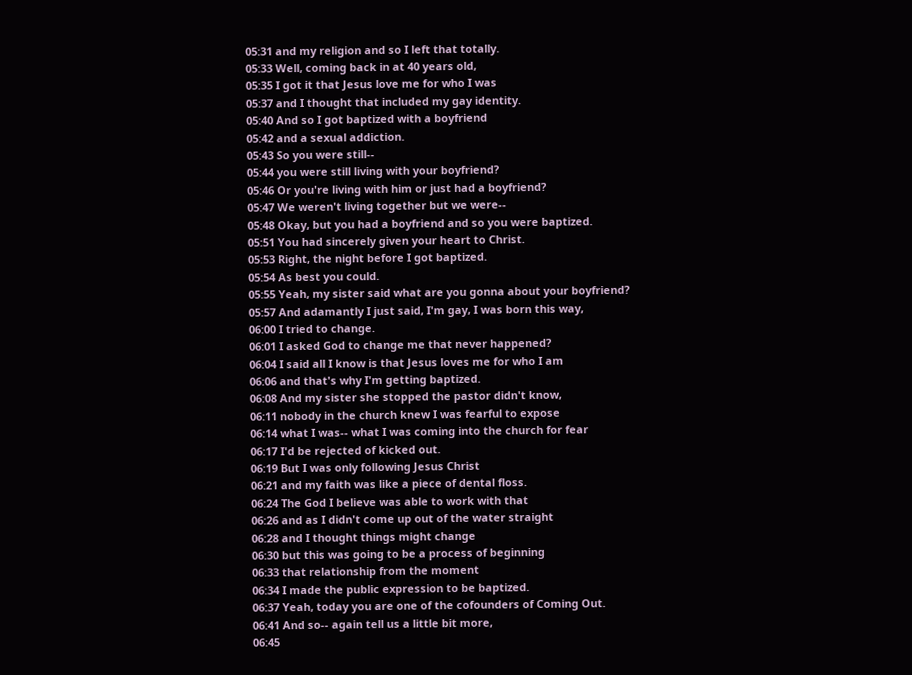05:31 and my religion and so I left that totally.
05:33 Well, coming back in at 40 years old,
05:35 I got it that Jesus love me for who I was
05:37 and I thought that included my gay identity.
05:40 And so I got baptized with a boyfriend
05:42 and a sexual addiction.
05:43 So you were still--
05:44 you were still living with your boyfriend?
05:46 Or you're living with him or just had a boyfriend?
05:47 We weren't living together but we were--
05:48 Okay, but you had a boyfriend and so you were baptized.
05:51 You had sincerely given your heart to Christ.
05:53 Right, the night before I got baptized.
05:54 As best you could.
05:55 Yeah, my sister said what are you gonna about your boyfriend?
05:57 And adamantly I just said, I'm gay, I was born this way,
06:00 I tried to change.
06:01 I asked God to change me that never happened?
06:04 I said all I know is that Jesus loves me for who I am
06:06 and that's why I'm getting baptized.
06:08 And my sister she stopped the pastor didn't know,
06:11 nobody in the church knew I was fearful to expose
06:14 what I was-- what I was coming into the church for fear
06:17 I'd be rejected of kicked out.
06:19 But I was only following Jesus Christ
06:21 and my faith was like a piece of dental floss.
06:24 The God I believe was able to work with that
06:26 and as I didn't come up out of the water straight
06:28 and I thought things might change
06:30 but this was going to be a process of beginning
06:33 that relationship from the moment
06:34 I made the public expression to be baptized.
06:37 Yeah, today you are one of the cofounders of Coming Out.
06:41 And so-- again tell us a little bit more,
06:45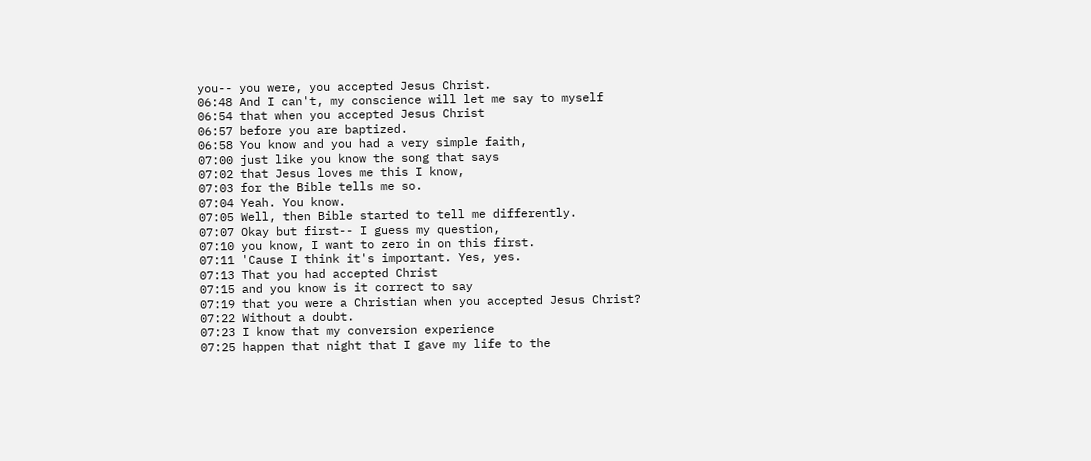you-- you were, you accepted Jesus Christ.
06:48 And I can't, my conscience will let me say to myself
06:54 that when you accepted Jesus Christ
06:57 before you are baptized.
06:58 You know and you had a very simple faith,
07:00 just like you know the song that says
07:02 that Jesus loves me this I know,
07:03 for the Bible tells me so.
07:04 Yeah. You know.
07:05 Well, then Bible started to tell me differently.
07:07 Okay but first-- I guess my question,
07:10 you know, I want to zero in on this first.
07:11 'Cause I think it's important. Yes, yes.
07:13 That you had accepted Christ
07:15 and you know is it correct to say
07:19 that you were a Christian when you accepted Jesus Christ?
07:22 Without a doubt.
07:23 I know that my conversion experience
07:25 happen that night that I gave my life to the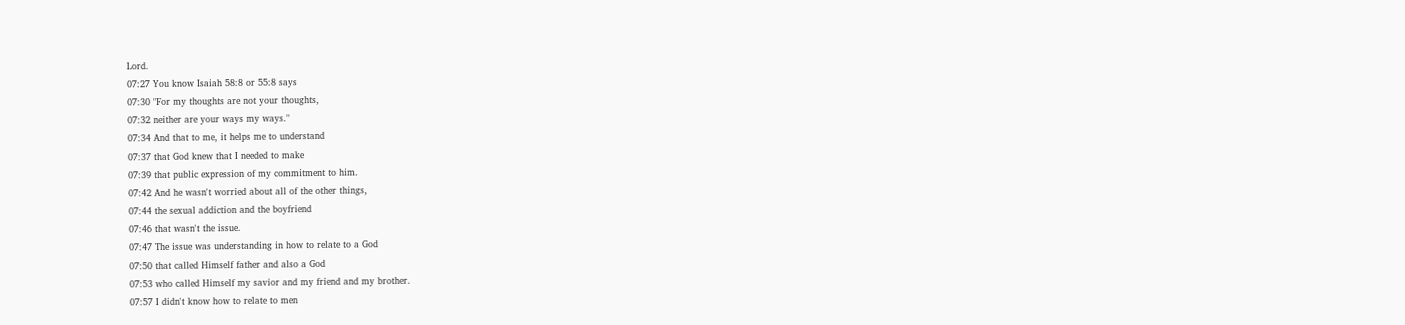Lord.
07:27 You know Isaiah 58:8 or 55:8 says
07:30 "For my thoughts are not your thoughts,
07:32 neither are your ways my ways."
07:34 And that to me, it helps me to understand
07:37 that God knew that I needed to make
07:39 that public expression of my commitment to him.
07:42 And he wasn't worried about all of the other things,
07:44 the sexual addiction and the boyfriend
07:46 that wasn't the issue.
07:47 The issue was understanding in how to relate to a God
07:50 that called Himself father and also a God
07:53 who called Himself my savior and my friend and my brother.
07:57 I didn't know how to relate to men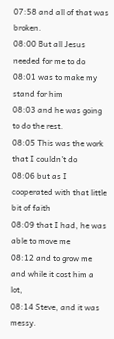07:58 and all of that was broken.
08:00 But all Jesus needed for me to do
08:01 was to make my stand for him
08:03 and he was going to do the rest.
08:05 This was the work that I couldn't do
08:06 but as I cooperated with that little bit of faith
08:09 that I had, he was able to move me
08:12 and to grow me and while it cost him a lot,
08:14 Steve, and it was messy.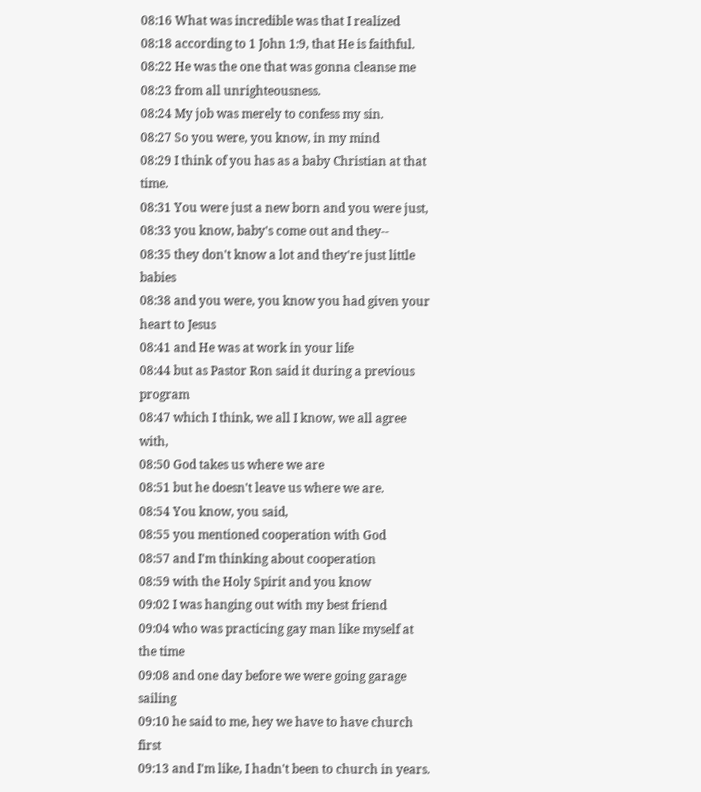08:16 What was incredible was that I realized
08:18 according to 1 John 1:9, that He is faithful.
08:22 He was the one that was gonna cleanse me
08:23 from all unrighteousness.
08:24 My job was merely to confess my sin.
08:27 So you were, you know, in my mind
08:29 I think of you has as a baby Christian at that time.
08:31 You were just a new born and you were just,
08:33 you know, baby's come out and they--
08:35 they don't know a lot and they're just little babies
08:38 and you were, you know you had given your heart to Jesus
08:41 and He was at work in your life
08:44 but as Pastor Ron said it during a previous program
08:47 which I think, we all I know, we all agree with,
08:50 God takes us where we are
08:51 but he doesn't leave us where we are.
08:54 You know, you said,
08:55 you mentioned cooperation with God
08:57 and I'm thinking about cooperation
08:59 with the Holy Spirit and you know
09:02 I was hanging out with my best friend
09:04 who was practicing gay man like myself at the time
09:08 and one day before we were going garage sailing
09:10 he said to me, hey we have to have church first
09:13 and I'm like, I hadn't been to church in years.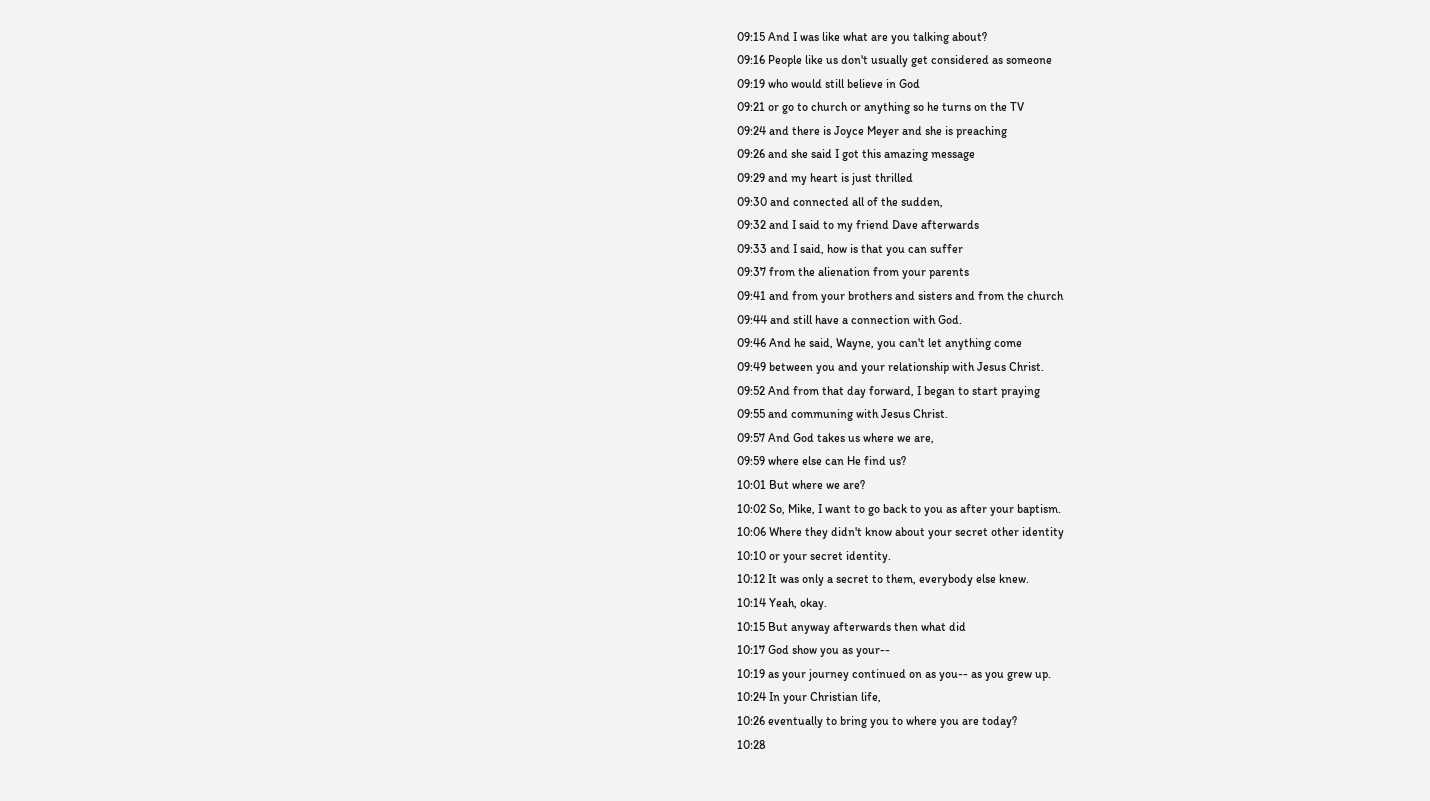09:15 And I was like what are you talking about?
09:16 People like us don't usually get considered as someone
09:19 who would still believe in God
09:21 or go to church or anything so he turns on the TV
09:24 and there is Joyce Meyer and she is preaching
09:26 and she said I got this amazing message
09:29 and my heart is just thrilled
09:30 and connected all of the sudden,
09:32 and I said to my friend Dave afterwards
09:33 and I said, how is that you can suffer
09:37 from the alienation from your parents
09:41 and from your brothers and sisters and from the church
09:44 and still have a connection with God.
09:46 And he said, Wayne, you can't let anything come
09:49 between you and your relationship with Jesus Christ.
09:52 And from that day forward, I began to start praying
09:55 and communing with Jesus Christ.
09:57 And God takes us where we are,
09:59 where else can He find us?
10:01 But where we are?
10:02 So, Mike, I want to go back to you as after your baptism.
10:06 Where they didn't know about your secret other identity
10:10 or your secret identity.
10:12 It was only a secret to them, everybody else knew.
10:14 Yeah, okay.
10:15 But anyway afterwards then what did
10:17 God show you as your--
10:19 as your journey continued on as you-- as you grew up.
10:24 In your Christian life,
10:26 eventually to bring you to where you are today?
10:28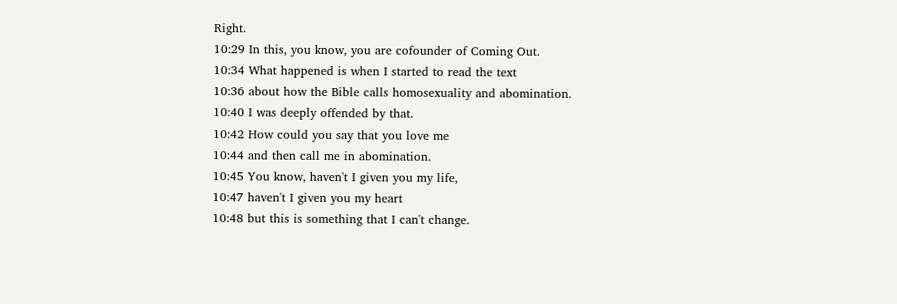Right.
10:29 In this, you know, you are cofounder of Coming Out.
10:34 What happened is when I started to read the text
10:36 about how the Bible calls homosexuality and abomination.
10:40 I was deeply offended by that.
10:42 How could you say that you love me
10:44 and then call me in abomination.
10:45 You know, haven't I given you my life,
10:47 haven't I given you my heart
10:48 but this is something that I can't change.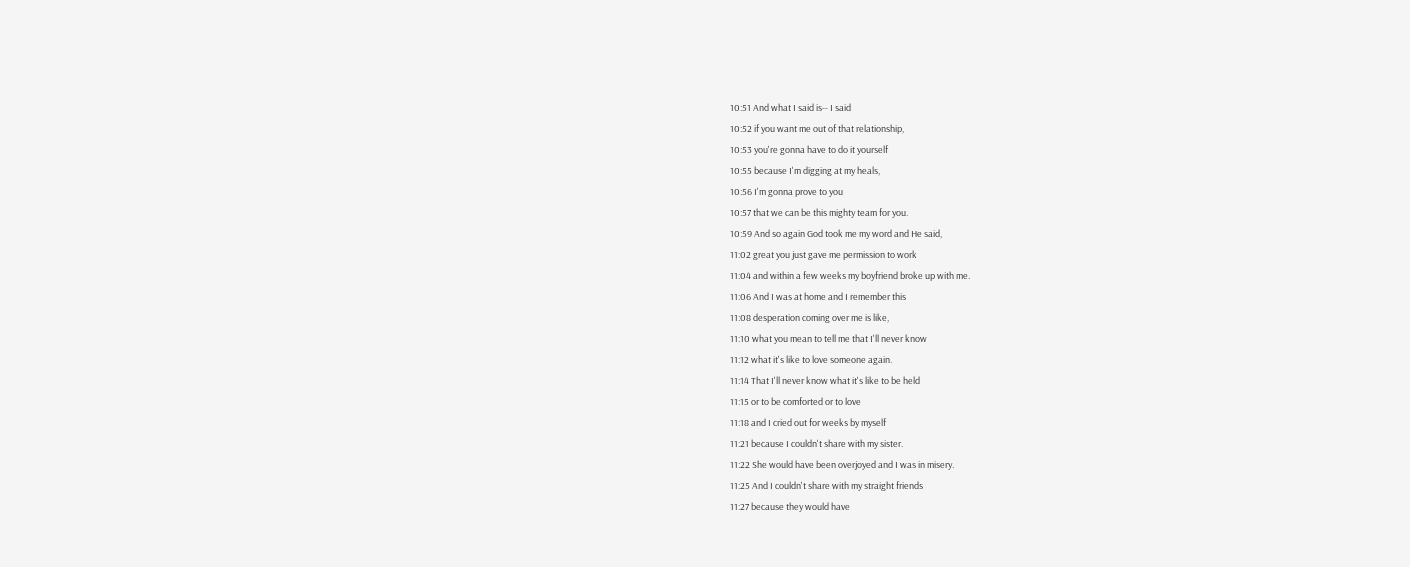10:51 And what I said is-- I said
10:52 if you want me out of that relationship,
10:53 you're gonna have to do it yourself
10:55 because I'm digging at my heals,
10:56 I'm gonna prove to you
10:57 that we can be this mighty team for you.
10:59 And so again God took me my word and He said,
11:02 great you just gave me permission to work
11:04 and within a few weeks my boyfriend broke up with me.
11:06 And I was at home and I remember this
11:08 desperation coming over me is like,
11:10 what you mean to tell me that I'll never know
11:12 what it's like to love someone again.
11:14 That I'll never know what it's like to be held
11:15 or to be comforted or to love
11:18 and I cried out for weeks by myself
11:21 because I couldn't share with my sister.
11:22 She would have been overjoyed and I was in misery.
11:25 And I couldn't share with my straight friends
11:27 because they would have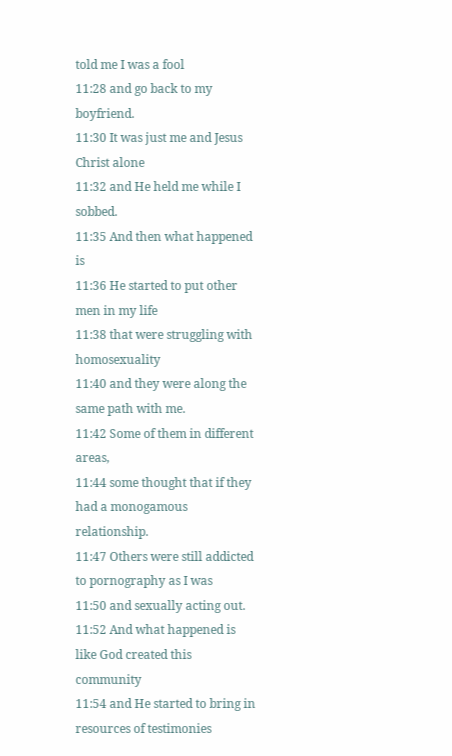told me I was a fool
11:28 and go back to my boyfriend.
11:30 It was just me and Jesus Christ alone
11:32 and He held me while I sobbed.
11:35 And then what happened is
11:36 He started to put other men in my life
11:38 that were struggling with homosexuality
11:40 and they were along the same path with me.
11:42 Some of them in different areas,
11:44 some thought that if they had a monogamous relationship.
11:47 Others were still addicted to pornography as I was
11:50 and sexually acting out.
11:52 And what happened is like God created this community
11:54 and He started to bring in resources of testimonies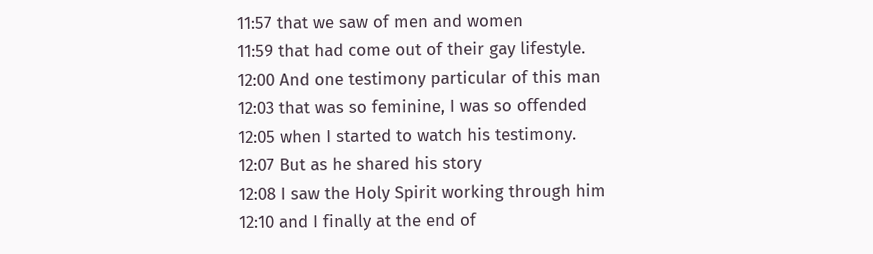11:57 that we saw of men and women
11:59 that had come out of their gay lifestyle.
12:00 And one testimony particular of this man
12:03 that was so feminine, I was so offended
12:05 when I started to watch his testimony.
12:07 But as he shared his story
12:08 I saw the Holy Spirit working through him
12:10 and I finally at the end of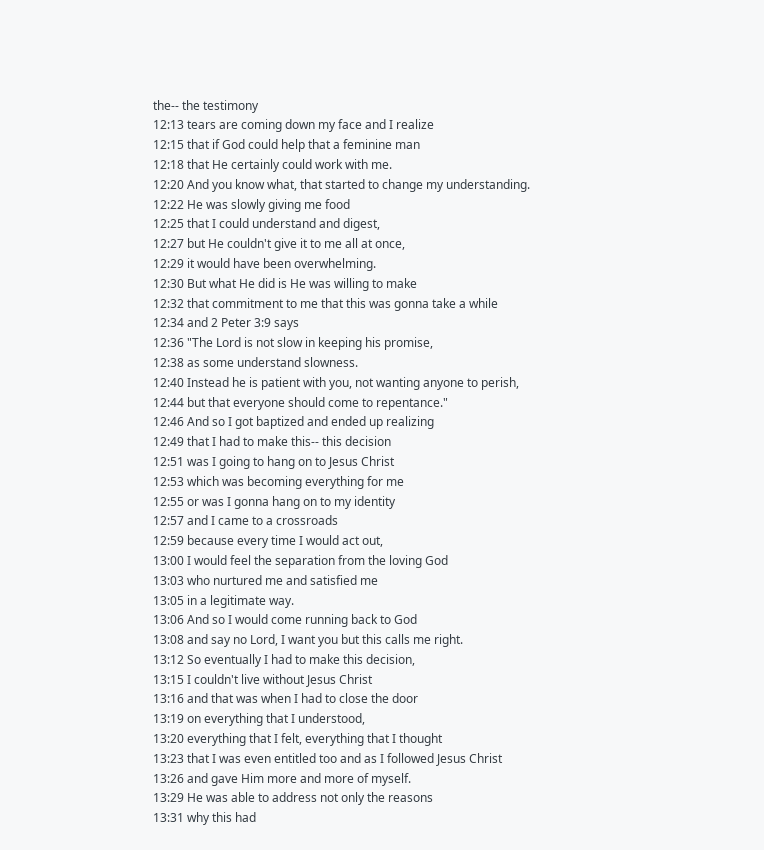the-- the testimony
12:13 tears are coming down my face and I realize
12:15 that if God could help that a feminine man
12:18 that He certainly could work with me.
12:20 And you know what, that started to change my understanding.
12:22 He was slowly giving me food
12:25 that I could understand and digest,
12:27 but He couldn't give it to me all at once,
12:29 it would have been overwhelming.
12:30 But what He did is He was willing to make
12:32 that commitment to me that this was gonna take a while
12:34 and 2 Peter 3:9 says
12:36 "The Lord is not slow in keeping his promise,
12:38 as some understand slowness.
12:40 Instead he is patient with you, not wanting anyone to perish,
12:44 but that everyone should come to repentance."
12:46 And so I got baptized and ended up realizing
12:49 that I had to make this-- this decision
12:51 was I going to hang on to Jesus Christ
12:53 which was becoming everything for me
12:55 or was I gonna hang on to my identity
12:57 and I came to a crossroads
12:59 because every time I would act out,
13:00 I would feel the separation from the loving God
13:03 who nurtured me and satisfied me
13:05 in a legitimate way.
13:06 And so I would come running back to God
13:08 and say no Lord, I want you but this calls me right.
13:12 So eventually I had to make this decision,
13:15 I couldn't live without Jesus Christ
13:16 and that was when I had to close the door
13:19 on everything that I understood,
13:20 everything that I felt, everything that I thought
13:23 that I was even entitled too and as I followed Jesus Christ
13:26 and gave Him more and more of myself.
13:29 He was able to address not only the reasons
13:31 why this had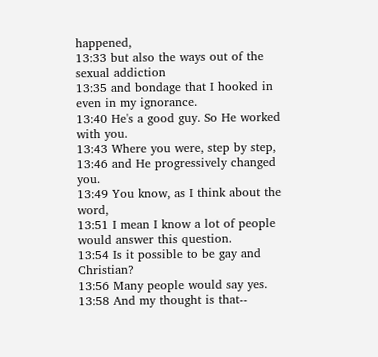happened,
13:33 but also the ways out of the sexual addiction
13:35 and bondage that I hooked in even in my ignorance.
13:40 He's a good guy. So He worked with you.
13:43 Where you were, step by step,
13:46 and He progressively changed you.
13:49 You know, as I think about the word,
13:51 I mean I know a lot of people would answer this question.
13:54 Is it possible to be gay and Christian?
13:56 Many people would say yes.
13:58 And my thought is that--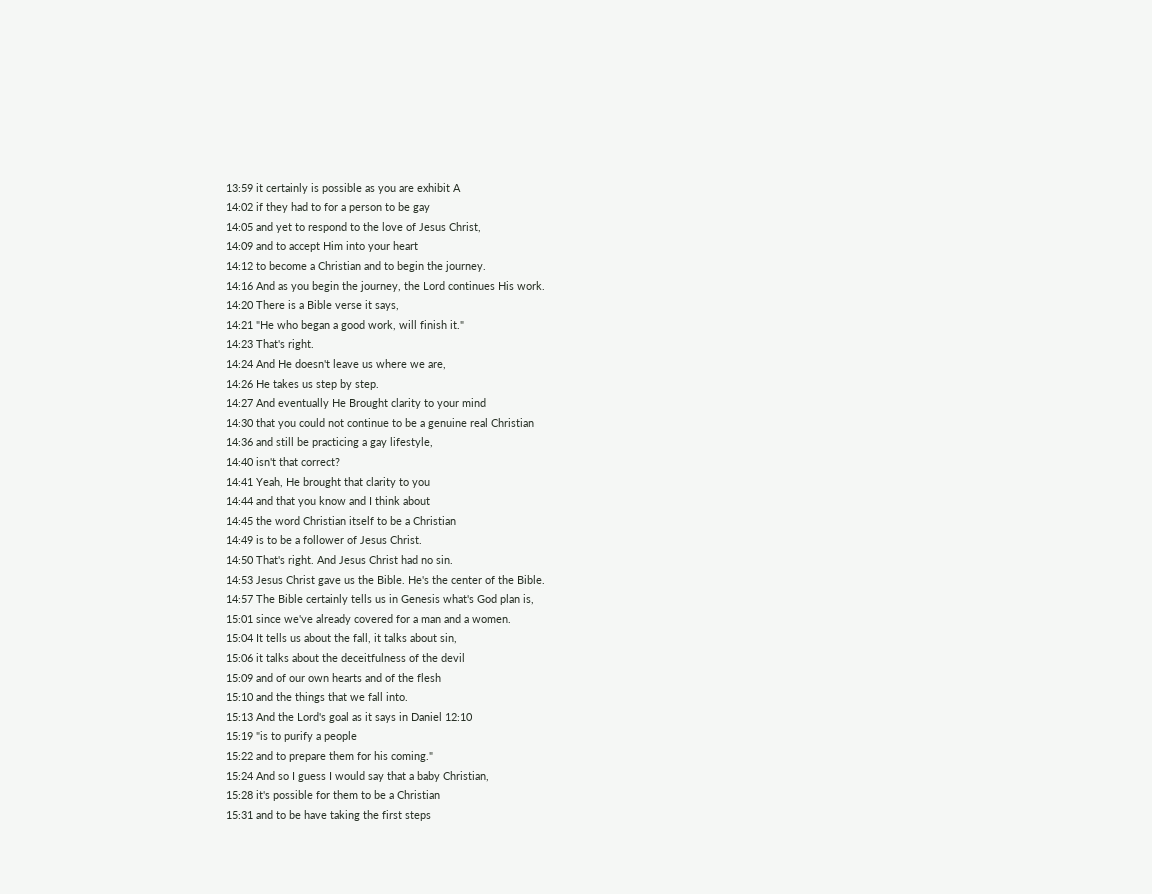13:59 it certainly is possible as you are exhibit A
14:02 if they had to for a person to be gay
14:05 and yet to respond to the love of Jesus Christ,
14:09 and to accept Him into your heart
14:12 to become a Christian and to begin the journey.
14:16 And as you begin the journey, the Lord continues His work.
14:20 There is a Bible verse it says,
14:21 "He who began a good work, will finish it."
14:23 That's right.
14:24 And He doesn't leave us where we are,
14:26 He takes us step by step.
14:27 And eventually He Brought clarity to your mind
14:30 that you could not continue to be a genuine real Christian
14:36 and still be practicing a gay lifestyle,
14:40 isn't that correct?
14:41 Yeah, He brought that clarity to you
14:44 and that you know and I think about
14:45 the word Christian itself to be a Christian
14:49 is to be a follower of Jesus Christ.
14:50 That's right. And Jesus Christ had no sin.
14:53 Jesus Christ gave us the Bible. He's the center of the Bible.
14:57 The Bible certainly tells us in Genesis what's God plan is,
15:01 since we've already covered for a man and a women.
15:04 It tells us about the fall, it talks about sin,
15:06 it talks about the deceitfulness of the devil
15:09 and of our own hearts and of the flesh
15:10 and the things that we fall into.
15:13 And the Lord's goal as it says in Daniel 12:10
15:19 "is to purify a people
15:22 and to prepare them for his coming."
15:24 And so I guess I would say that a baby Christian,
15:28 it's possible for them to be a Christian
15:31 and to be have taking the first steps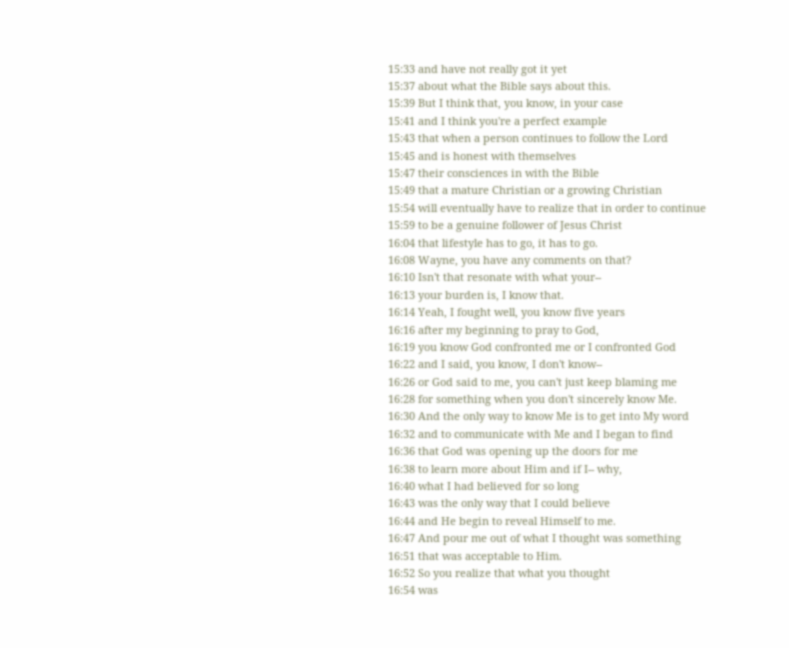15:33 and have not really got it yet
15:37 about what the Bible says about this.
15:39 But I think that, you know, in your case
15:41 and I think you're a perfect example
15:43 that when a person continues to follow the Lord
15:45 and is honest with themselves
15:47 their consciences in with the Bible
15:49 that a mature Christian or a growing Christian
15:54 will eventually have to realize that in order to continue
15:59 to be a genuine follower of Jesus Christ
16:04 that lifestyle has to go, it has to go.
16:08 Wayne, you have any comments on that?
16:10 Isn't that resonate with what your--
16:13 your burden is, I know that.
16:14 Yeah, I fought well, you know five years
16:16 after my beginning to pray to God,
16:19 you know God confronted me or I confronted God
16:22 and I said, you know, I don't know--
16:26 or God said to me, you can't just keep blaming me
16:28 for something when you don't sincerely know Me.
16:30 And the only way to know Me is to get into My word
16:32 and to communicate with Me and I began to find
16:36 that God was opening up the doors for me
16:38 to learn more about Him and if I-- why,
16:40 what I had believed for so long
16:43 was the only way that I could believe
16:44 and He begin to reveal Himself to me.
16:47 And pour me out of what I thought was something
16:51 that was acceptable to Him.
16:52 So you realize that what you thought
16:54 was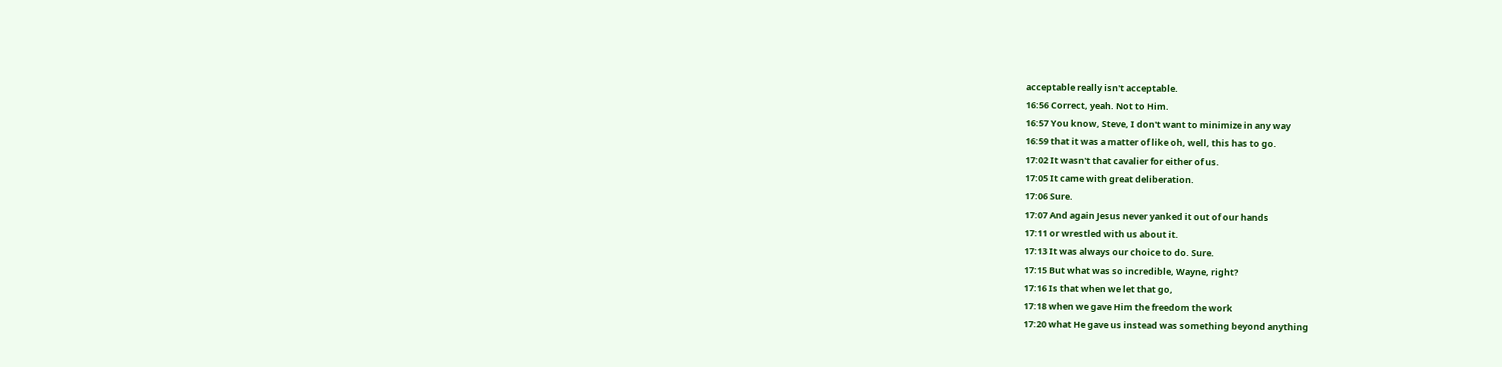acceptable really isn't acceptable.
16:56 Correct, yeah. Not to Him.
16:57 You know, Steve, I don't want to minimize in any way
16:59 that it was a matter of like oh, well, this has to go.
17:02 It wasn't that cavalier for either of us.
17:05 It came with great deliberation.
17:06 Sure.
17:07 And again Jesus never yanked it out of our hands
17:11 or wrestled with us about it.
17:13 It was always our choice to do. Sure.
17:15 But what was so incredible, Wayne, right?
17:16 Is that when we let that go,
17:18 when we gave Him the freedom the work
17:20 what He gave us instead was something beyond anything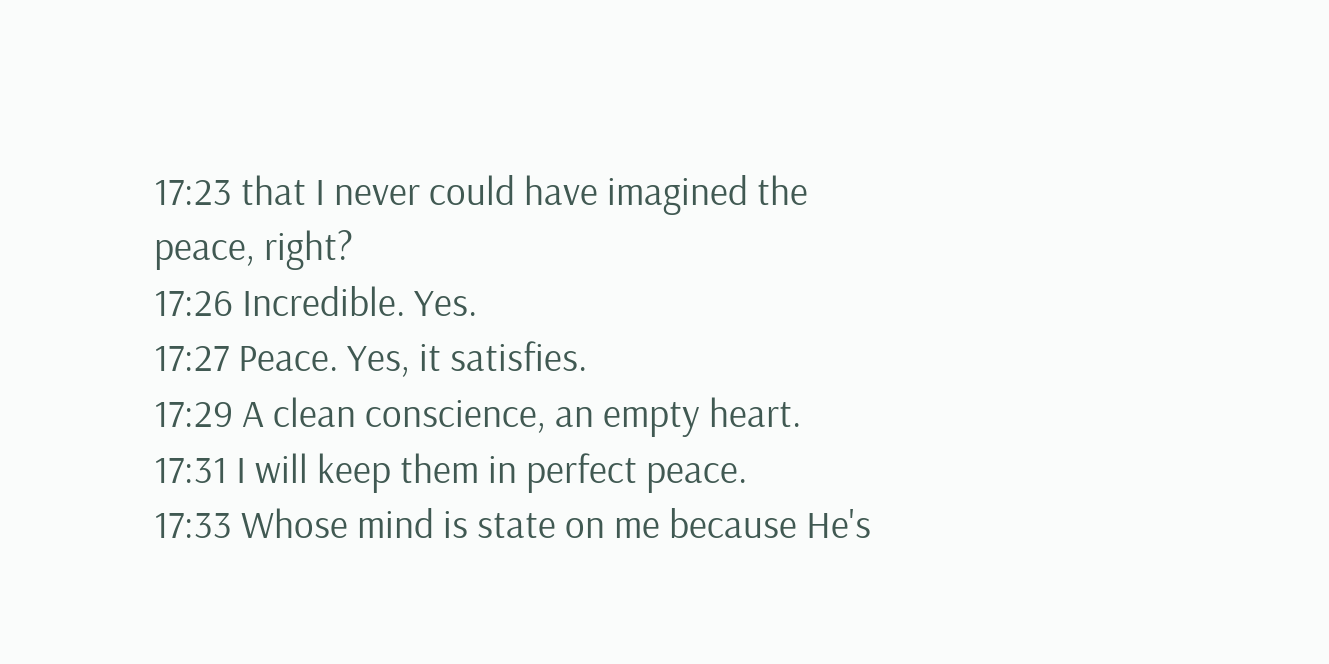17:23 that I never could have imagined the peace, right?
17:26 Incredible. Yes.
17:27 Peace. Yes, it satisfies.
17:29 A clean conscience, an empty heart.
17:31 I will keep them in perfect peace.
17:33 Whose mind is state on me because He's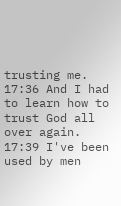trusting me.
17:36 And I had to learn how to trust God all over again.
17:39 I've been used by men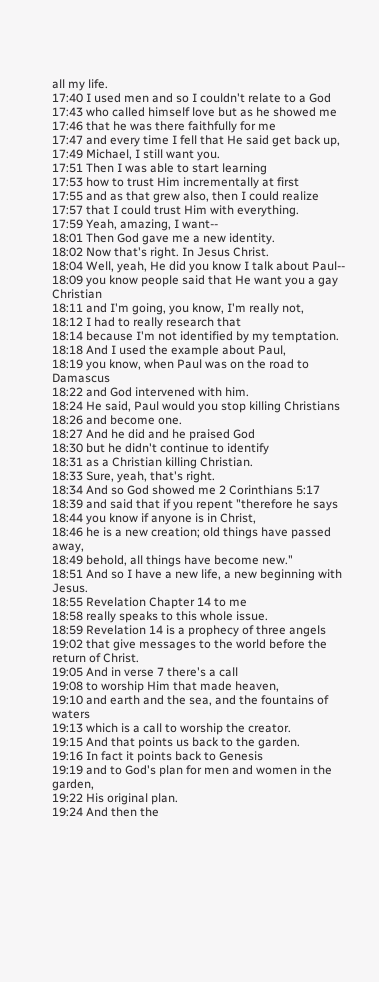all my life.
17:40 I used men and so I couldn't relate to a God
17:43 who called himself love but as he showed me
17:46 that he was there faithfully for me
17:47 and every time I fell that He said get back up,
17:49 Michael, I still want you.
17:51 Then I was able to start learning
17:53 how to trust Him incrementally at first
17:55 and as that grew also, then I could realize
17:57 that I could trust Him with everything.
17:59 Yeah, amazing, I want--
18:01 Then God gave me a new identity.
18:02 Now that's right. In Jesus Christ.
18:04 Well, yeah, He did you know I talk about Paul--
18:09 you know people said that He want you a gay Christian
18:11 and I'm going, you know, I'm really not,
18:12 I had to really research that
18:14 because I'm not identified by my temptation.
18:18 And I used the example about Paul,
18:19 you know, when Paul was on the road to Damascus
18:22 and God intervened with him.
18:24 He said, Paul would you stop killing Christians
18:26 and become one.
18:27 And he did and he praised God
18:30 but he didn't continue to identify
18:31 as a Christian killing Christian.
18:33 Sure, yeah, that's right.
18:34 And so God showed me 2 Corinthians 5:17
18:39 and said that if you repent "therefore he says
18:44 you know if anyone is in Christ,
18:46 he is a new creation; old things have passed away,
18:49 behold, all things have become new."
18:51 And so I have a new life, a new beginning with Jesus.
18:55 Revelation Chapter 14 to me
18:58 really speaks to this whole issue.
18:59 Revelation 14 is a prophecy of three angels
19:02 that give messages to the world before the return of Christ.
19:05 And in verse 7 there's a call
19:08 to worship Him that made heaven,
19:10 and earth and the sea, and the fountains of waters
19:13 which is a call to worship the creator.
19:15 And that points us back to the garden.
19:16 In fact it points back to Genesis
19:19 and to God's plan for men and women in the garden,
19:22 His original plan.
19:24 And then the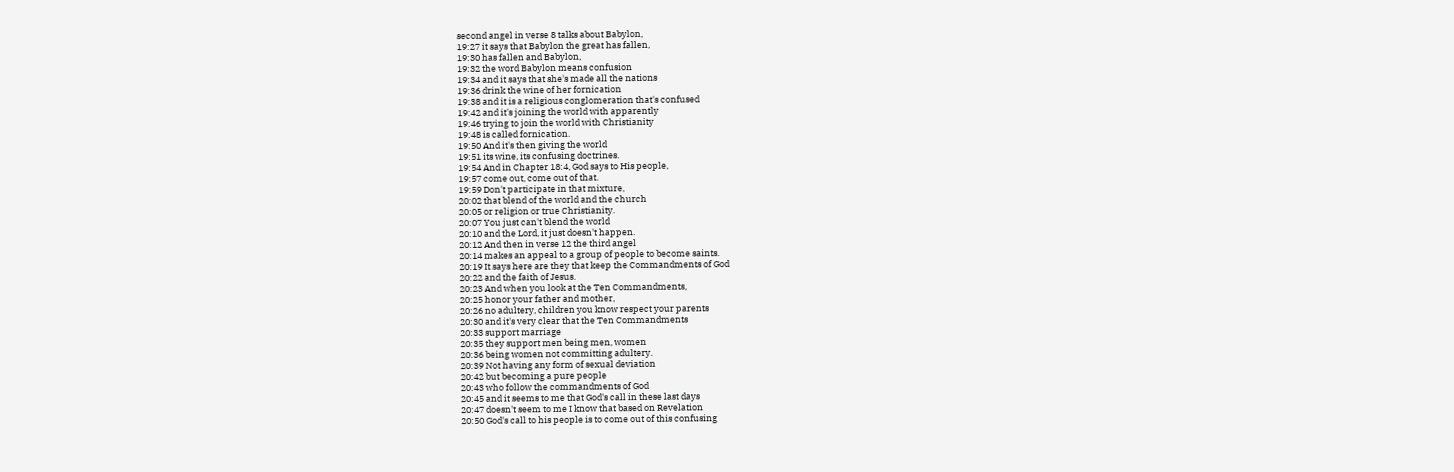second angel in verse 8 talks about Babylon,
19:27 it says that Babylon the great has fallen,
19:30 has fallen and Babylon,
19:32 the word Babylon means confusion
19:34 and it says that she's made all the nations
19:36 drink the wine of her fornication
19:38 and it is a religious conglomeration that's confused
19:42 and it's joining the world with apparently
19:46 trying to join the world with Christianity
19:48 is called fornication.
19:50 And it's then giving the world
19:51 its wine, its confusing doctrines.
19:54 And in Chapter 18:4, God says to His people,
19:57 come out, come out of that.
19:59 Don't participate in that mixture,
20:02 that blend of the world and the church
20:05 or religion or true Christianity.
20:07 You just can't blend the world
20:10 and the Lord, it just doesn't happen.
20:12 And then in verse 12 the third angel
20:14 makes an appeal to a group of people to become saints.
20:19 It says here are they that keep the Commandments of God
20:22 and the faith of Jesus.
20:23 And when you look at the Ten Commandments,
20:25 honor your father and mother,
20:26 no adultery, children you know respect your parents
20:30 and it's very clear that the Ten Commandments
20:33 support marriage
20:35 they support men being men, women
20:36 being women not committing adultery.
20:39 Not having any form of sexual deviation
20:42 but becoming a pure people
20:43 who follow the commandments of God
20:45 and it seems to me that God's call in these last days
20:47 doesn't seem to me I know that based on Revelation
20:50 God's call to his people is to come out of this confusing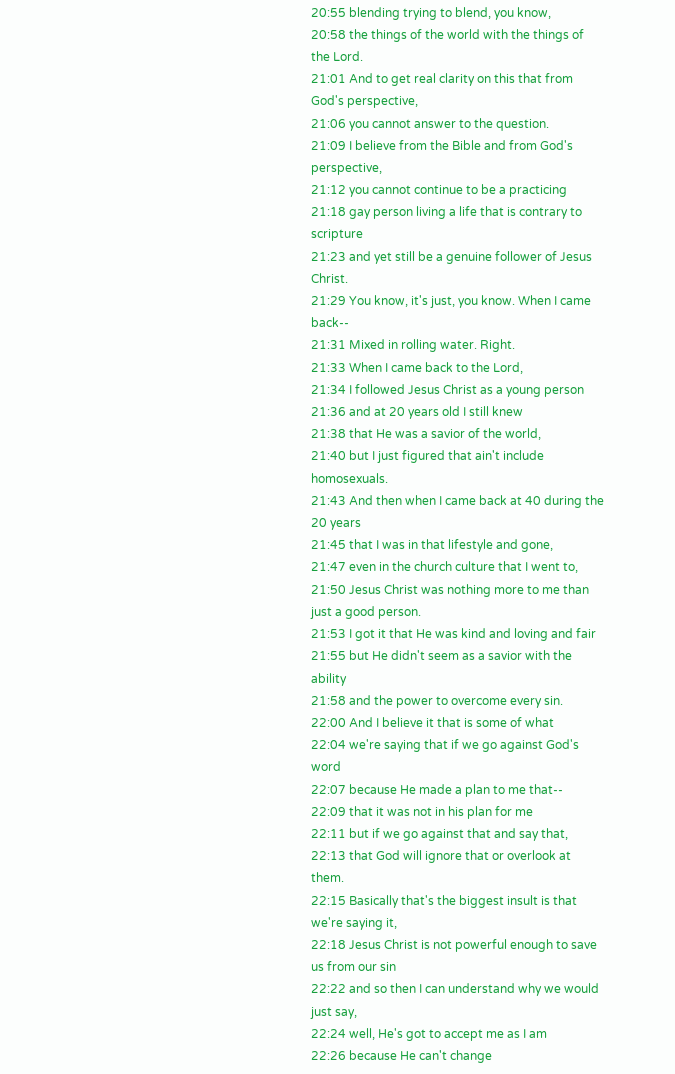20:55 blending trying to blend, you know,
20:58 the things of the world with the things of the Lord.
21:01 And to get real clarity on this that from God's perspective,
21:06 you cannot answer to the question.
21:09 I believe from the Bible and from God's perspective,
21:12 you cannot continue to be a practicing
21:18 gay person living a life that is contrary to scripture
21:23 and yet still be a genuine follower of Jesus Christ.
21:29 You know, it's just, you know. When I came back--
21:31 Mixed in rolling water. Right.
21:33 When I came back to the Lord,
21:34 I followed Jesus Christ as a young person
21:36 and at 20 years old I still knew
21:38 that He was a savior of the world,
21:40 but I just figured that ain't include homosexuals.
21:43 And then when I came back at 40 during the 20 years
21:45 that I was in that lifestyle and gone,
21:47 even in the church culture that I went to,
21:50 Jesus Christ was nothing more to me than just a good person.
21:53 I got it that He was kind and loving and fair
21:55 but He didn't seem as a savior with the ability
21:58 and the power to overcome every sin.
22:00 And I believe it that is some of what
22:04 we're saying that if we go against God's word
22:07 because He made a plan to me that--
22:09 that it was not in his plan for me
22:11 but if we go against that and say that,
22:13 that God will ignore that or overlook at them.
22:15 Basically that's the biggest insult is that we're saying it,
22:18 Jesus Christ is not powerful enough to save us from our sin
22:22 and so then I can understand why we would just say,
22:24 well, He's got to accept me as I am
22:26 because He can't change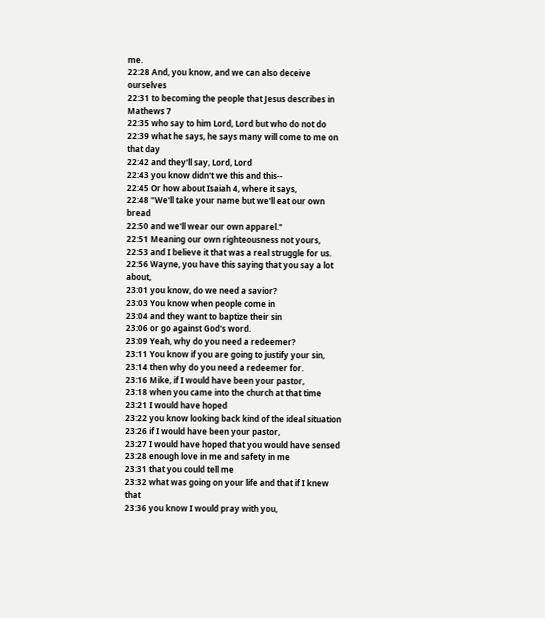me.
22:28 And, you know, and we can also deceive ourselves
22:31 to becoming the people that Jesus describes in Mathews 7
22:35 who say to him Lord, Lord but who do not do
22:39 what he says, he says many will come to me on that day
22:42 and they'll say, Lord, Lord
22:43 you know didn't we this and this--
22:45 Or how about Isaiah 4, where it says,
22:48 "We'll take your name but we'll eat our own bread
22:50 and we'll wear our own apparel."
22:51 Meaning our own righteousness not yours,
22:53 and I believe it that was a real struggle for us.
22:56 Wayne, you have this saying that you say a lot about,
23:01 you know, do we need a savior?
23:03 You know when people come in
23:04 and they want to baptize their sin
23:06 or go against God's word.
23:09 Yeah, why do you need a redeemer?
23:11 You know if you are going to justify your sin,
23:14 then why do you need a redeemer for.
23:16 Mike, if I would have been your pastor,
23:18 when you came into the church at that time
23:21 I would have hoped
23:22 you know looking back kind of the ideal situation
23:26 if I would have been your pastor,
23:27 I would have hoped that you would have sensed
23:28 enough love in me and safety in me
23:31 that you could tell me
23:32 what was going on your life and that if I knew that
23:36 you know I would pray with you,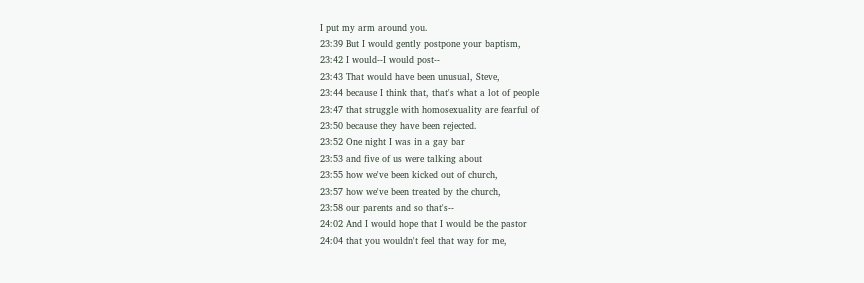I put my arm around you.
23:39 But I would gently postpone your baptism,
23:42 I would--I would post--
23:43 That would have been unusual, Steve,
23:44 because I think that, that's what a lot of people
23:47 that struggle with homosexuality are fearful of
23:50 because they have been rejected.
23:52 One night I was in a gay bar
23:53 and five of us were talking about
23:55 how we've been kicked out of church,
23:57 how we've been treated by the church,
23:58 our parents and so that's--
24:02 And I would hope that I would be the pastor
24:04 that you wouldn't feel that way for me,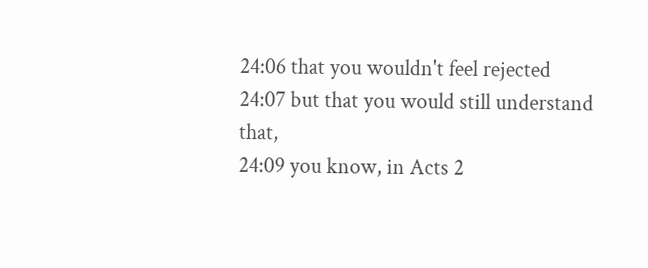24:06 that you wouldn't feel rejected
24:07 but that you would still understand that,
24:09 you know, in Acts 2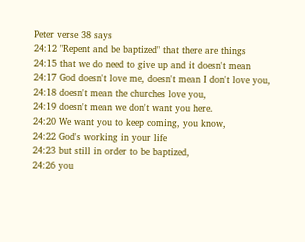Peter verse 38 says
24:12 "Repent and be baptized" that there are things
24:15 that we do need to give up and it doesn't mean
24:17 God doesn't love me, doesn't mean I don't love you,
24:18 doesn't mean the churches love you,
24:19 doesn't mean we don't want you here.
24:20 We want you to keep coming, you know,
24:22 God's working in your life
24:23 but still in order to be baptized,
24:26 you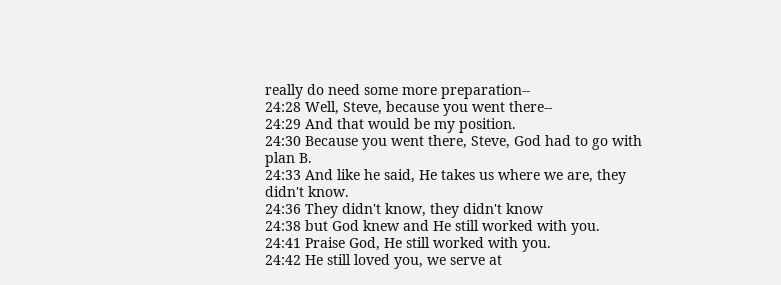really do need some more preparation--
24:28 Well, Steve, because you went there--
24:29 And that would be my position.
24:30 Because you went there, Steve, God had to go with plan B.
24:33 And like he said, He takes us where we are, they didn't know.
24:36 They didn't know, they didn't know
24:38 but God knew and He still worked with you.
24:41 Praise God, He still worked with you.
24:42 He still loved you, we serve at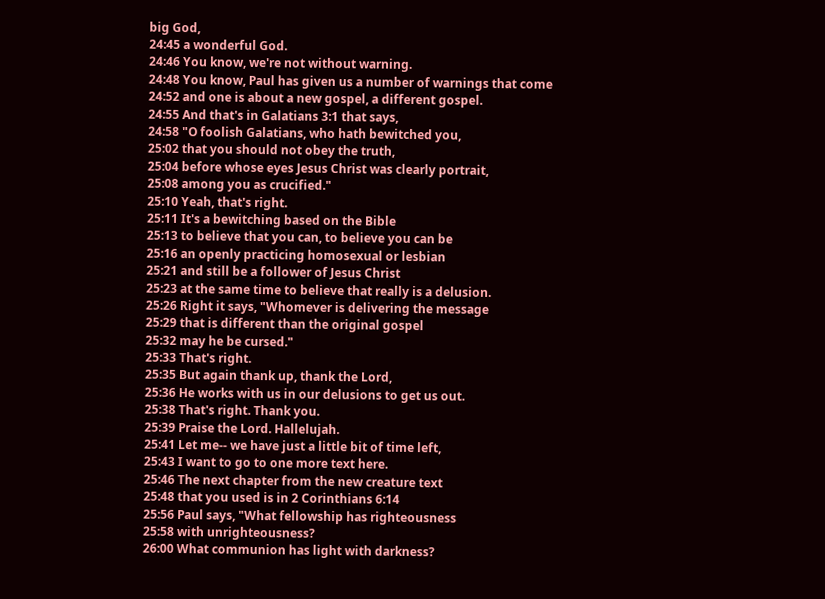big God,
24:45 a wonderful God.
24:46 You know, we're not without warning.
24:48 You know, Paul has given us a number of warnings that come
24:52 and one is about a new gospel, a different gospel.
24:55 And that's in Galatians 3:1 that says,
24:58 "O foolish Galatians, who hath bewitched you,
25:02 that you should not obey the truth,
25:04 before whose eyes Jesus Christ was clearly portrait,
25:08 among you as crucified."
25:10 Yeah, that's right.
25:11 It's a bewitching based on the Bible
25:13 to believe that you can, to believe you can be
25:16 an openly practicing homosexual or lesbian
25:21 and still be a follower of Jesus Christ
25:23 at the same time to believe that really is a delusion.
25:26 Right it says, "Whomever is delivering the message
25:29 that is different than the original gospel
25:32 may he be cursed."
25:33 That's right.
25:35 But again thank up, thank the Lord,
25:36 He works with us in our delusions to get us out.
25:38 That's right. Thank you.
25:39 Praise the Lord. Hallelujah.
25:41 Let me-- we have just a little bit of time left,
25:43 I want to go to one more text here.
25:46 The next chapter from the new creature text
25:48 that you used is in 2 Corinthians 6:14
25:56 Paul says, "What fellowship has righteousness
25:58 with unrighteousness?
26:00 What communion has light with darkness?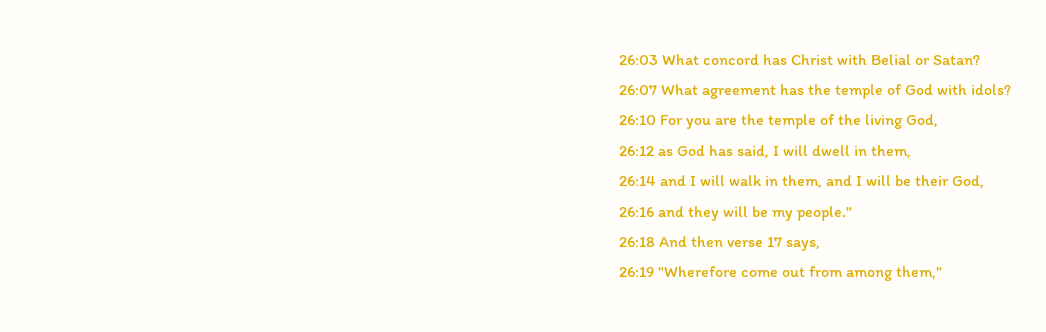26:03 What concord has Christ with Belial or Satan?
26:07 What agreement has the temple of God with idols?
26:10 For you are the temple of the living God,
26:12 as God has said, I will dwell in them,
26:14 and I will walk in them, and I will be their God,
26:16 and they will be my people."
26:18 And then verse 17 says,
26:19 "Wherefore come out from among them,"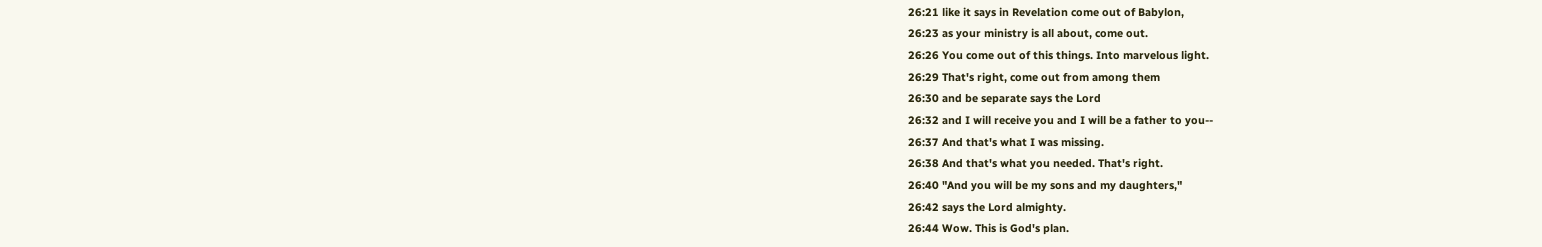26:21 like it says in Revelation come out of Babylon,
26:23 as your ministry is all about, come out.
26:26 You come out of this things. Into marvelous light.
26:29 That's right, come out from among them
26:30 and be separate says the Lord
26:32 and I will receive you and I will be a father to you--
26:37 And that's what I was missing.
26:38 And that's what you needed. That's right.
26:40 "And you will be my sons and my daughters,"
26:42 says the Lord almighty.
26:44 Wow. This is God's plan.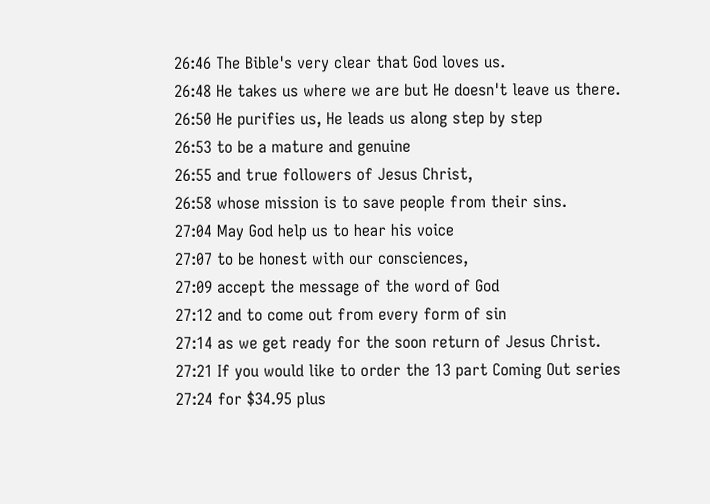26:46 The Bible's very clear that God loves us.
26:48 He takes us where we are but He doesn't leave us there.
26:50 He purifies us, He leads us along step by step
26:53 to be a mature and genuine
26:55 and true followers of Jesus Christ,
26:58 whose mission is to save people from their sins.
27:04 May God help us to hear his voice
27:07 to be honest with our consciences,
27:09 accept the message of the word of God
27:12 and to come out from every form of sin
27:14 as we get ready for the soon return of Jesus Christ.
27:21 If you would like to order the 13 part Coming Out series
27:24 for $34.95 plus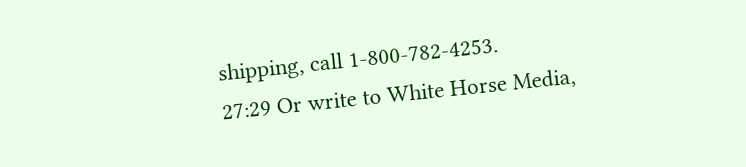shipping, call 1-800-782-4253.
27:29 Or write to White Horse Media,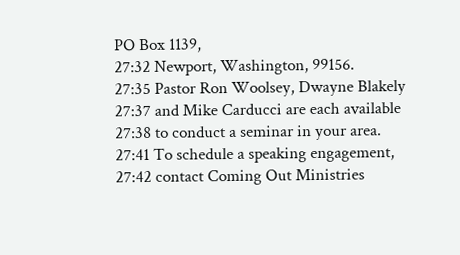PO Box 1139,
27:32 Newport, Washington, 99156.
27:35 Pastor Ron Woolsey, Dwayne Blakely
27:37 and Mike Carducci are each available
27:38 to conduct a seminar in your area.
27:41 To schedule a speaking engagement,
27:42 contact Coming Out Ministries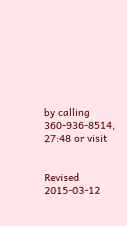by calling 360-936-8514,
27:48 or visit


Revised 2015-03-12